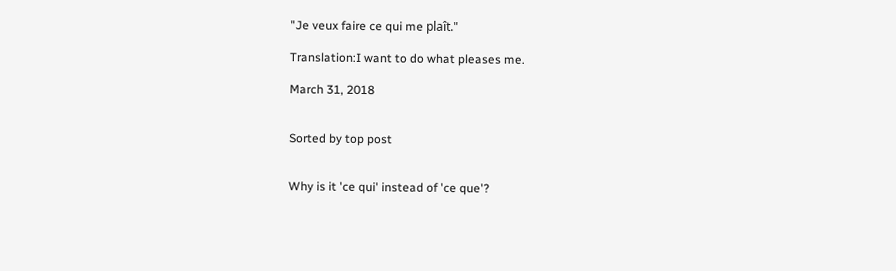"Je veux faire ce qui me plaît."

Translation:I want to do what pleases me.

March 31, 2018


Sorted by top post


Why is it 'ce qui' instead of 'ce que'?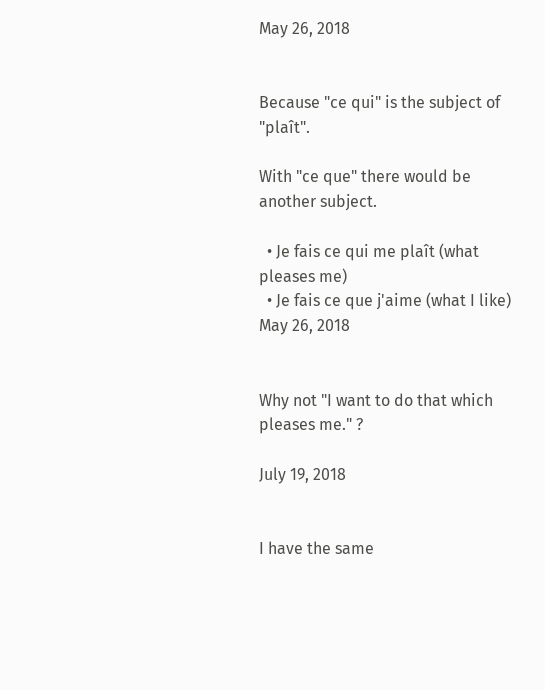May 26, 2018


Because "ce qui" is the subject of "plaît".

With "ce que" there would be another subject.

  • Je fais ce qui me plaît (what pleases me)
  • Je fais ce que j'aime (what I like)
May 26, 2018


Why not "I want to do that which pleases me." ?

July 19, 2018


I have the same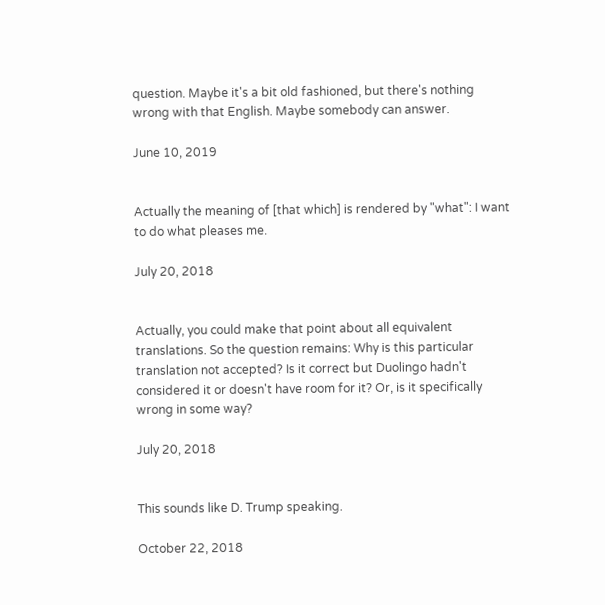question. Maybe it's a bit old fashioned, but there's nothing wrong with that English. Maybe somebody can answer.

June 10, 2019


Actually the meaning of [that which] is rendered by "what": I want to do what pleases me.

July 20, 2018


Actually, you could make that point about all equivalent translations. So the question remains: Why is this particular translation not accepted? Is it correct but Duolingo hadn't considered it or doesn't have room for it? Or, is it specifically wrong in some way?

July 20, 2018


This sounds like D. Trump speaking.

October 22, 2018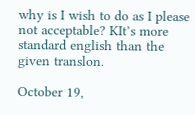why is I wish to do as I please not acceptable? KIt’s more standard english than the given translon.

October 19,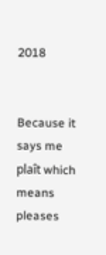2018


Because it says me plaît which means pleases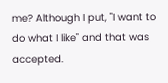me? Although I put, "I want to do what I like" and that was accepted.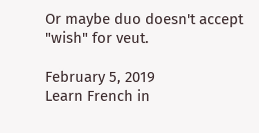Or maybe duo doesn't accept "wish" for veut.

February 5, 2019
Learn French in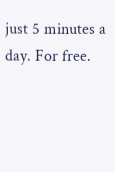just 5 minutes a day. For free.